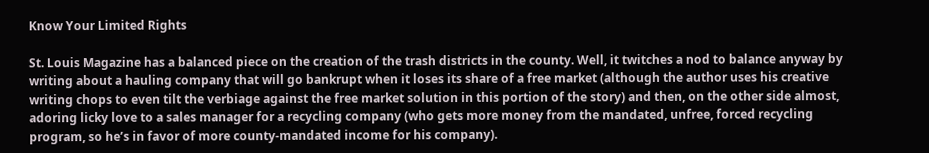Know Your Limited Rights

St. Louis Magazine has a balanced piece on the creation of the trash districts in the county. Well, it twitches a nod to balance anyway by writing about a hauling company that will go bankrupt when it loses its share of a free market (although the author uses his creative writing chops to even tilt the verbiage against the free market solution in this portion of the story) and then, on the other side almost, adoring licky love to a sales manager for a recycling company (who gets more money from the mandated, unfree, forced recycling program, so he’s in favor of more county-mandated income for his company).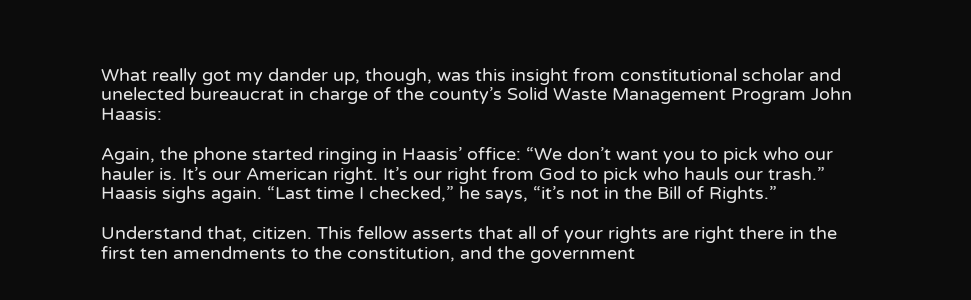What really got my dander up, though, was this insight from constitutional scholar and unelected bureaucrat in charge of the county’s Solid Waste Management Program John Haasis:

Again, the phone started ringing in Haasis’ office: “We don’t want you to pick who our hauler is. It’s our American right. It’s our right from God to pick who hauls our trash.” Haasis sighs again. “Last time I checked,” he says, “it’s not in the Bill of Rights.”

Understand that, citizen. This fellow asserts that all of your rights are right there in the first ten amendments to the constitution, and the government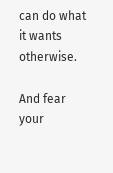can do what it wants otherwise.

And fear your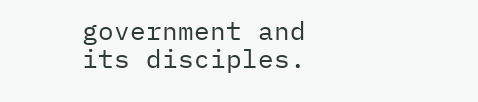government and its disciples.